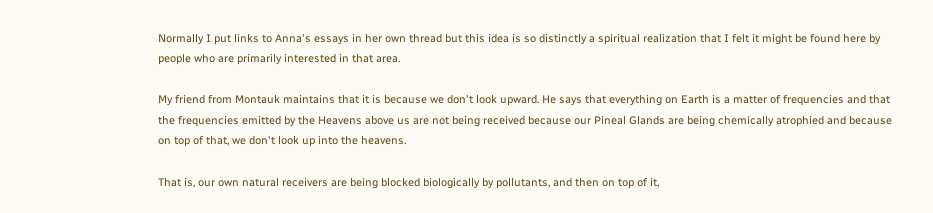Normally I put links to Anna's essays in her own thread but this idea is so distinctly a spiritual realization that I felt it might be found here by people who are primarily interested in that area.

My friend from Montauk maintains that it is because we don't look upward. He says that everything on Earth is a matter of frequencies and that the frequencies emitted by the Heavens above us are not being received because our Pineal Glands are being chemically atrophied and because on top of that, we don't look up into the heavens.

That is, our own natural receivers are being blocked biologically by pollutants, and then on top of it,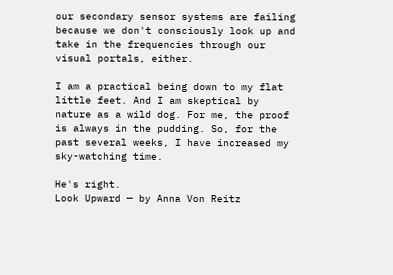our secondary sensor systems are failing because we don't consciously look up and take in the frequencies through our visual portals, either.

I am a practical being down to my flat little feet. And I am skeptical by nature as a wild dog. For me, the proof is always in the pudding. So, for the past several weeks, I have increased my sky-watching time.

He's right.
Look Upward — by Anna Von Reitz